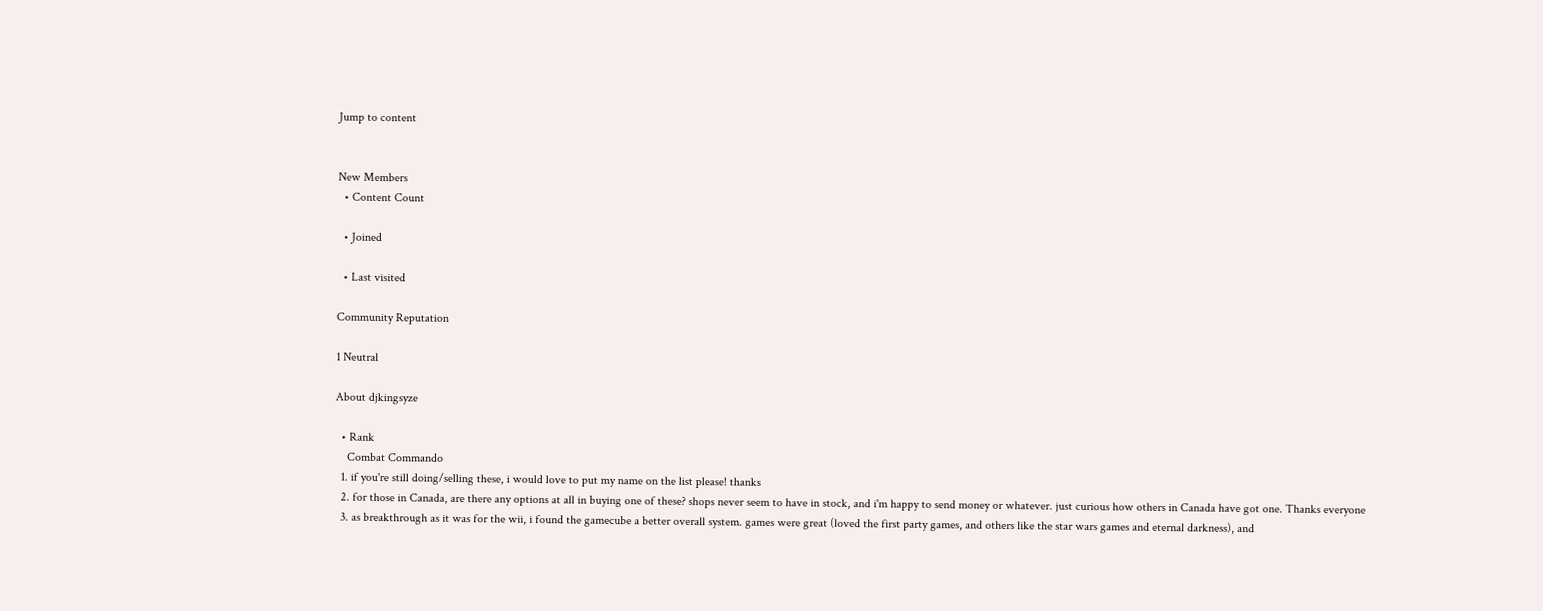Jump to content


New Members
  • Content Count

  • Joined

  • Last visited

Community Reputation

1 Neutral

About djkingsyze

  • Rank
    Combat Commando
  1. if you're still doing/selling these, i would love to put my name on the list please! thanks
  2. for those in Canada, are there any options at all in buying one of these? shops never seem to have in stock, and i'm happy to send money or whatever. just curious how others in Canada have got one. Thanks everyone
  3. as breakthrough as it was for the wii, i found the gamecube a better overall system. games were great (loved the first party games, and others like the star wars games and eternal darkness), and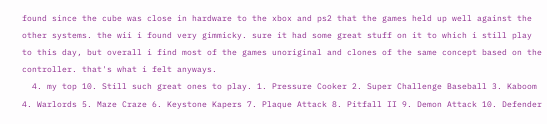found since the cube was close in hardware to the xbox and ps2 that the games held up well against the other systems. the wii i found very gimmicky. sure it had some great stuff on it to which i still play to this day, but overall i find most of the games unoriginal and clones of the same concept based on the controller. that's what i felt anyways.
  4. my top 10. Still such great ones to play. 1. Pressure Cooker 2. Super Challenge Baseball 3. Kaboom 4. Warlords 5. Maze Craze 6. Keystone Kapers 7. Plaque Attack 8. Pitfall II 9. Demon Attack 10. Defender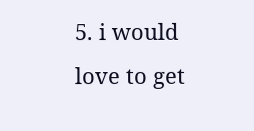5. i would love to get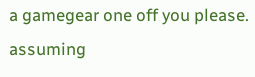a gamegear one off you please. assuming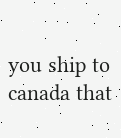you ship to canada that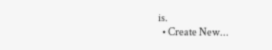is.
  • Create New...